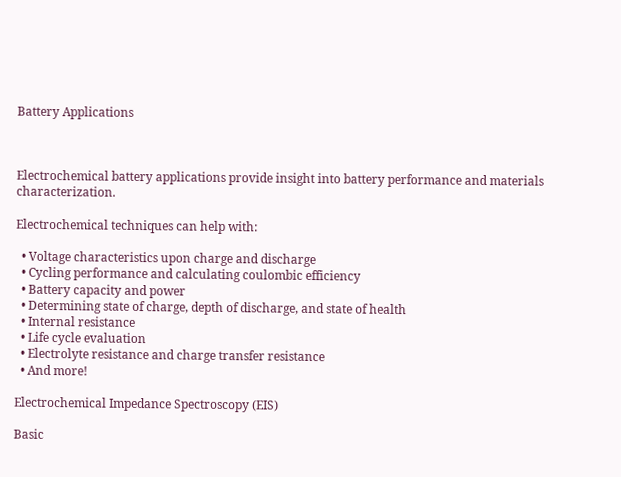Battery Applications



Electrochemical battery applications provide insight into battery performance and materials characterization.

Electrochemical techniques can help with:

  • Voltage characteristics upon charge and discharge
  • Cycling performance and calculating coulombic efficiency
  • Battery capacity and power
  • Determining state of charge, depth of discharge, and state of health
  • Internal resistance
  • Life cycle evaluation
  • Electrolyte resistance and charge transfer resistance
  • And more!

Electrochemical Impedance Spectroscopy (EIS)

Basic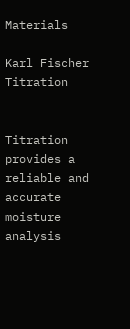Materials

Karl Fischer Titration


Titration provides a reliable and accurate moisture analysis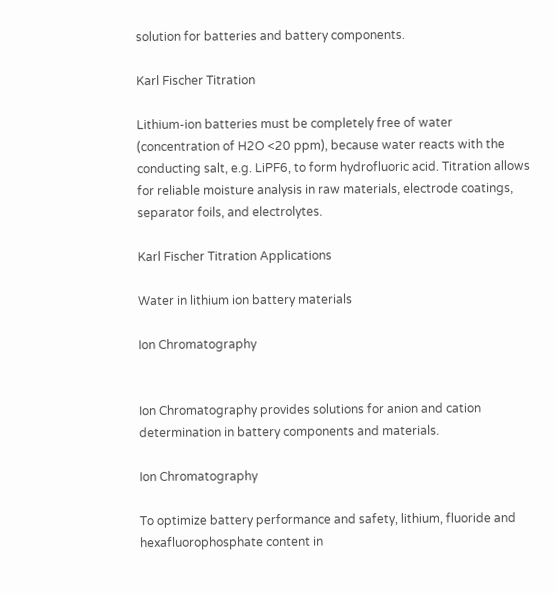solution for batteries and battery components.

Karl Fischer Titration

Lithium-ion batteries must be completely free of water (concentration of H2O <20 ppm), because water reacts with the conducting salt, e.g. LiPF6, to form hydrofluoric acid. Titration allows for reliable moisture analysis in raw materials, electrode coatings, separator foils, and electrolytes.

Karl Fischer Titration Applications

Water in lithium ion battery materials

Ion Chromatography


Ion Chromatography provides solutions for anion and cation determination in battery components and materials.

Ion Chromatography

To optimize battery performance and safety, lithium, fluoride and hexafluorophosphate content in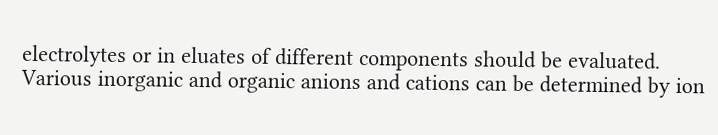electrolytes or in eluates of different components should be evaluated. Various inorganic and organic anions and cations can be determined by ion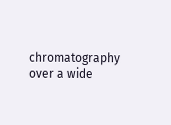chromatography over a wide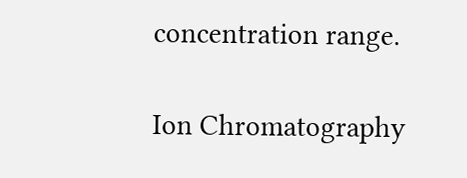concentration range.

Ion Chromatography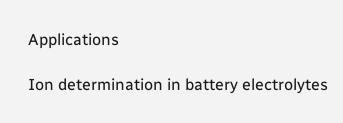Applications

Ion determination in battery electrolytes